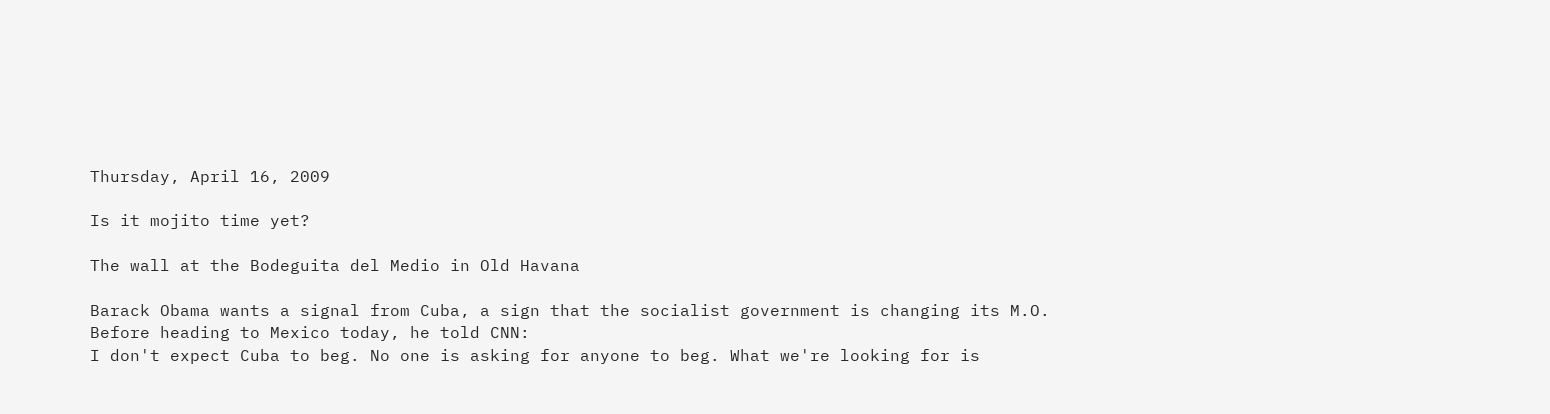Thursday, April 16, 2009

Is it mojito time yet?

The wall at the Bodeguita del Medio in Old Havana

Barack Obama wants a signal from Cuba, a sign that the socialist government is changing its M.O. Before heading to Mexico today, he told CNN:
I don't expect Cuba to beg. No one is asking for anyone to beg. What we're looking for is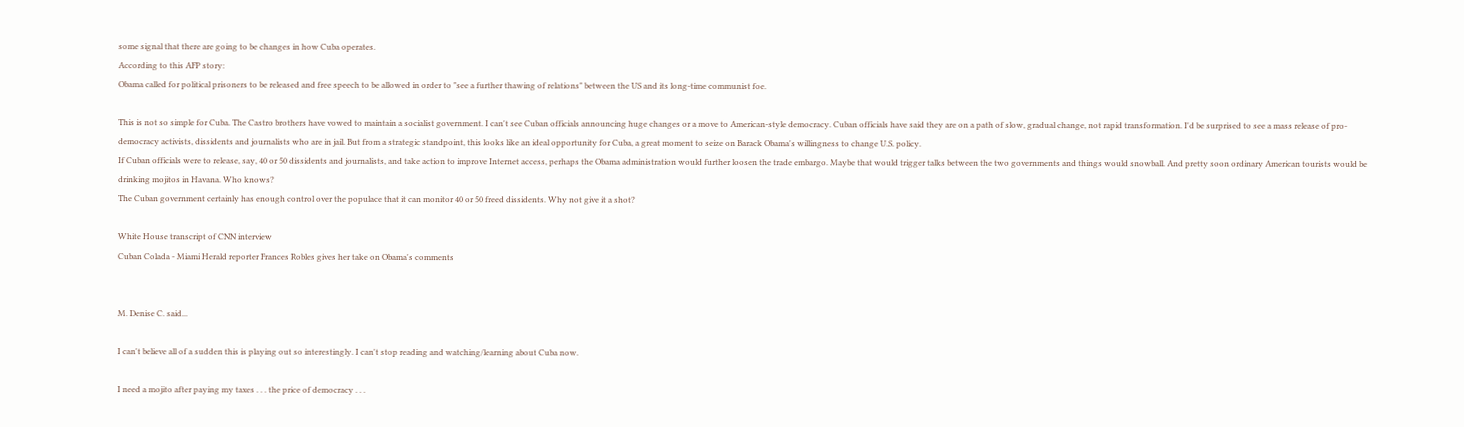some signal that there are going to be changes in how Cuba operates.
According to this AFP story:
Obama called for political prisoners to be released and free speech to be allowed in order to "see a further thawing of relations" between the US and its long-time communist foe.

This is not so simple for Cuba. The Castro brothers have vowed to maintain a socialist government. I can't see Cuban officials announcing huge changes or a move to American-style democracy. Cuban officials have said they are on a path of slow, gradual change, not rapid transformation. I'd be surprised to see a mass release of pro-democracy activists, dissidents and journalists who are in jail. But from a strategic standpoint, this looks like an ideal opportunity for Cuba, a great moment to seize on Barack Obama's willingness to change U.S. policy.
If Cuban officials were to release, say, 40 or 50 dissidents and journalists, and take action to improve Internet access, perhaps the Obama administration would further loosen the trade embargo. Maybe that would trigger talks between the two governments and things would snowball. And pretty soon ordinary American tourists would be drinking mojitos in Havana. Who knows?
The Cuban government certainly has enough control over the populace that it can monitor 40 or 50 freed dissidents. Why not give it a shot?

White House transcript of CNN interview
Cuban Colada - Miami Herald reporter Frances Robles gives her take on Obama's comments


M. Denise C. said...

I can't believe all of a sudden this is playing out so interestingly. I can't stop reading and watching/learning about Cuba now.

I need a mojito after paying my taxes . . . the price of democracy . . .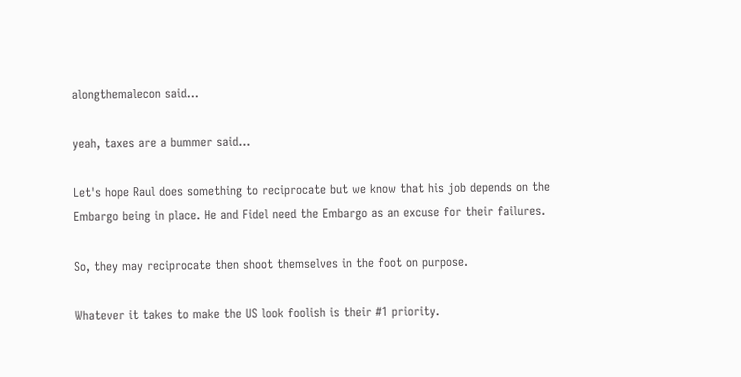alongthemalecon said...

yeah, taxes are a bummer said...

Let's hope Raul does something to reciprocate but we know that his job depends on the Embargo being in place. He and Fidel need the Embargo as an excuse for their failures.

So, they may reciprocate then shoot themselves in the foot on purpose.

Whatever it takes to make the US look foolish is their #1 priority.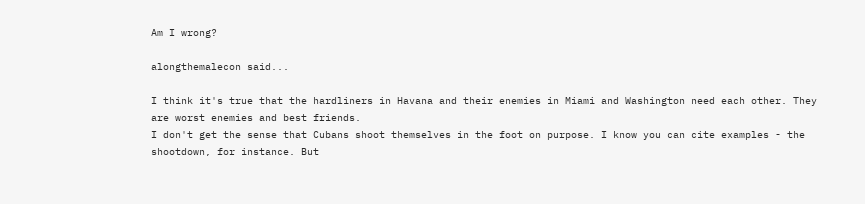Am I wrong?

alongthemalecon said...

I think it's true that the hardliners in Havana and their enemies in Miami and Washington need each other. They are worst enemies and best friends.
I don't get the sense that Cubans shoot themselves in the foot on purpose. I know you can cite examples - the shootdown, for instance. But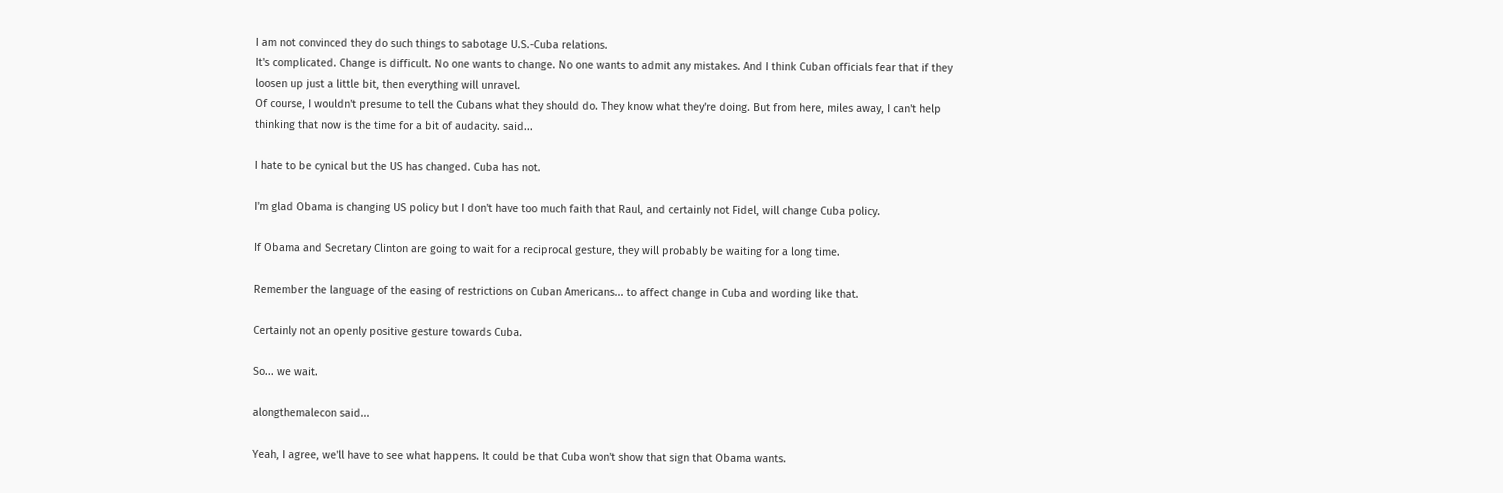I am not convinced they do such things to sabotage U.S.-Cuba relations.
It's complicated. Change is difficult. No one wants to change. No one wants to admit any mistakes. And I think Cuban officials fear that if they loosen up just a little bit, then everything will unravel.
Of course, I wouldn't presume to tell the Cubans what they should do. They know what they're doing. But from here, miles away, I can't help thinking that now is the time for a bit of audacity. said...

I hate to be cynical but the US has changed. Cuba has not.

I'm glad Obama is changing US policy but I don't have too much faith that Raul, and certainly not Fidel, will change Cuba policy.

If Obama and Secretary Clinton are going to wait for a reciprocal gesture, they will probably be waiting for a long time.

Remember the language of the easing of restrictions on Cuban Americans... to affect change in Cuba and wording like that.

Certainly not an openly positive gesture towards Cuba.

So... we wait.

alongthemalecon said...

Yeah, I agree, we'll have to see what happens. It could be that Cuba won't show that sign that Obama wants.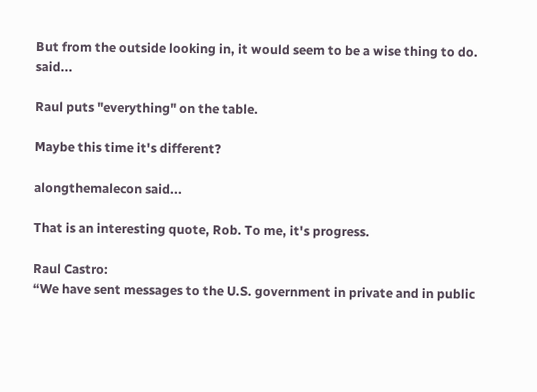But from the outside looking in, it would seem to be a wise thing to do. said...

Raul puts "everything" on the table.

Maybe this time it's different?

alongthemalecon said...

That is an interesting quote, Rob. To me, it's progress.

Raul Castro:
“We have sent messages to the U.S. government in private and in public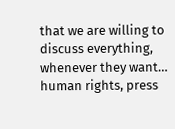that we are willing to discuss everything, whenever they want… human rights, press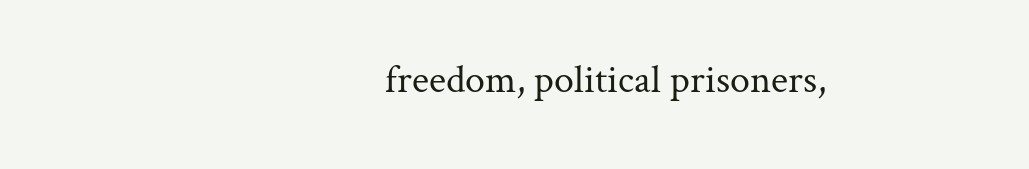freedom, political prisoners,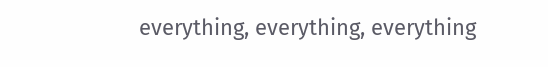everything, everything, everything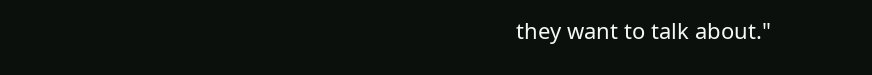they want to talk about."